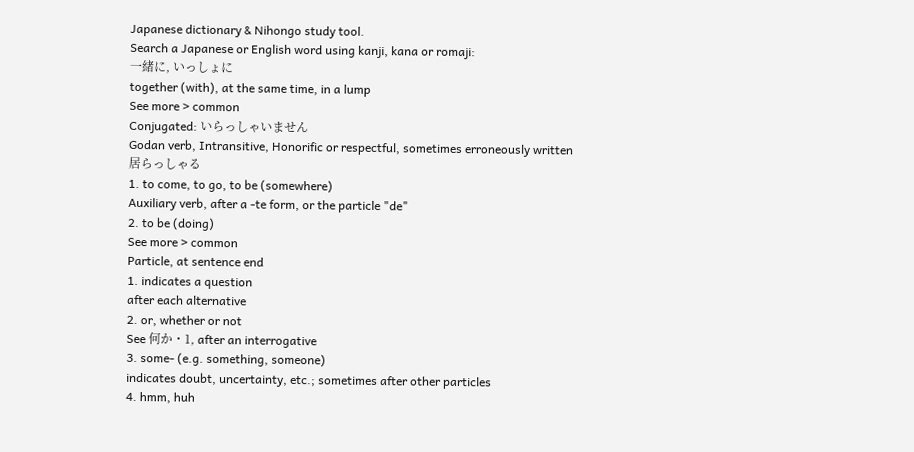Japanese dictionary & Nihongo study tool.
Search a Japanese or English word using kanji, kana or romaji:
一緒に, いっしょに
together (with), at the same time, in a lump
See more > common
Conjugated: いらっしゃいません
Godan verb, Intransitive, Honorific or respectful, sometimes erroneously written 居らっしゃる
1. to come, to go, to be (somewhere)
Auxiliary verb, after a -te form, or the particle "de"
2. to be (doing)
See more > common
Particle, at sentence end
1. indicates a question
after each alternative
2. or, whether or not
See 何か・1, after an interrogative
3. some- (e.g. something, someone)
indicates doubt, uncertainty, etc.; sometimes after other particles
4. hmm, huh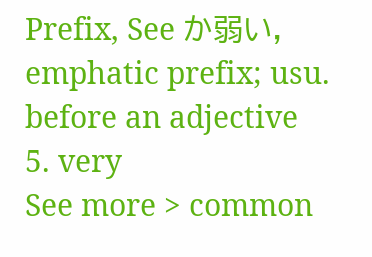Prefix, See か弱い, emphatic prefix; usu. before an adjective
5. very
See more > common